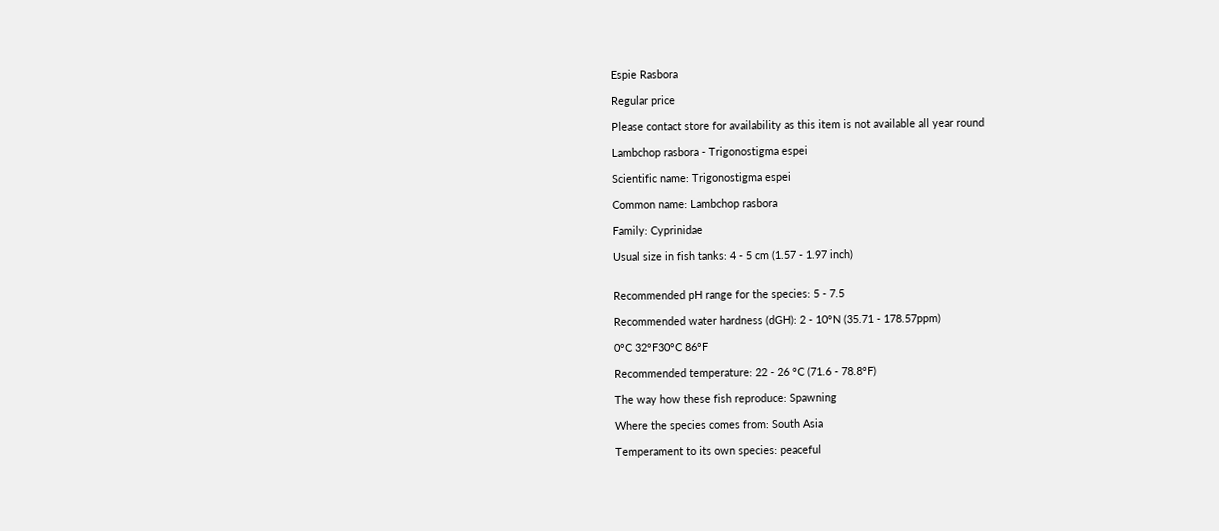Espie Rasbora

Regular price

Please contact store for availability as this item is not available all year round

Lambchop rasbora - Trigonostigma espei

Scientific name: Trigonostigma espei

Common name: Lambchop rasbora

Family: Cyprinidae

Usual size in fish tanks: 4 - 5 cm (1.57 - 1.97 inch)


Recommended pH range for the species: 5 - 7.5

Recommended water hardness (dGH): 2 - 10°N (35.71 - 178.57ppm)

0°C 32°F30°C 86°F

Recommended temperature: 22 - 26 °C (71.6 - 78.8°F)

The way how these fish reproduce: Spawning

Where the species comes from: South Asia

Temperament to its own species: peaceful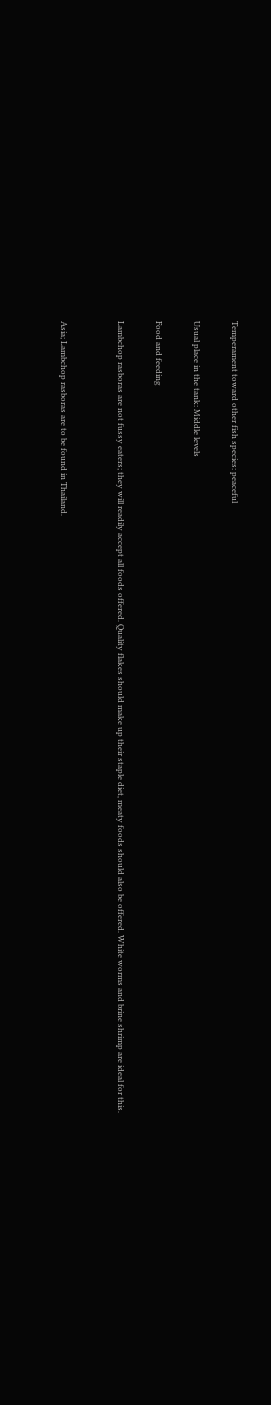Temperament toward other fish species: peaceful

Usual place in the tank: Middle levels

Food and feeding

Lambchop rasboras are not fussy eaters; they will readily accept all foods offered. Quality flakes should make up their staple diet, meaty foods should also be offered. White worms and brine shrimp are ideal for this.


Asia; Lambchop rasboras are to be found in Thailand.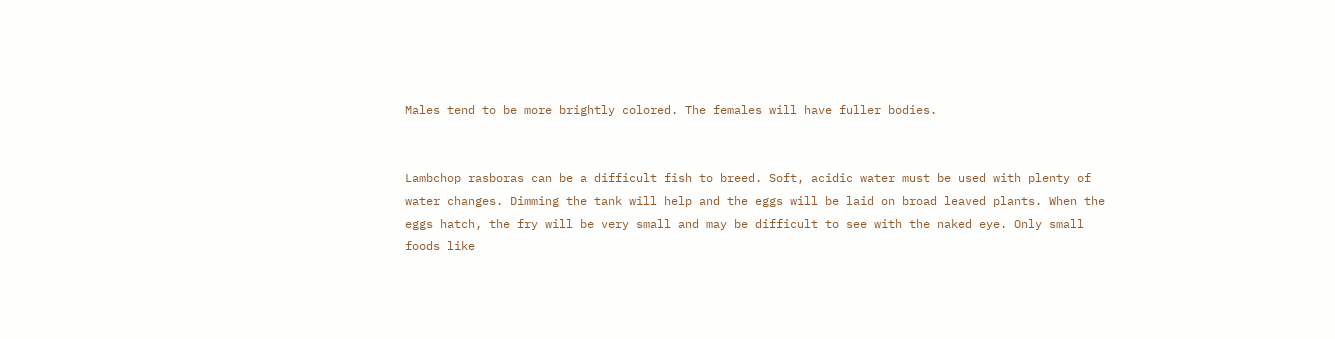Males tend to be more brightly colored. The females will have fuller bodies.


Lambchop rasboras can be a difficult fish to breed. Soft, acidic water must be used with plenty of water changes. Dimming the tank will help and the eggs will be laid on broad leaved plants. When the eggs hatch, the fry will be very small and may be difficult to see with the naked eye. Only small foods like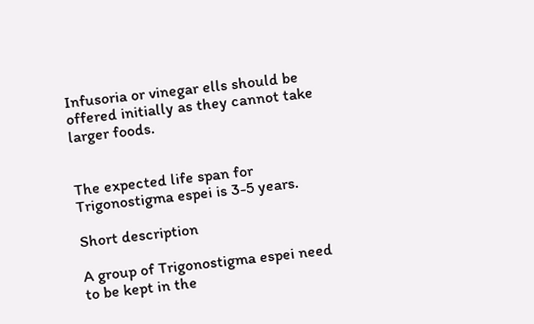Infusoria or vinegar ells should be offered initially as they cannot take larger foods.


The expected life span for Trigonostigma espei is 3-5 years.

Short description

A group of Trigonostigma espei need to be kept in the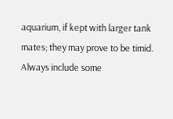aquarium, if kept with larger tank mates; they may prove to be timid. Always include some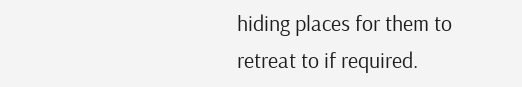hiding places for them to retreat to if required.